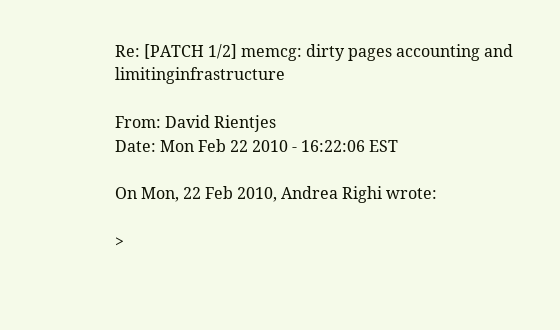Re: [PATCH 1/2] memcg: dirty pages accounting and limitinginfrastructure

From: David Rientjes
Date: Mon Feb 22 2010 - 16:22:06 EST

On Mon, 22 Feb 2010, Andrea Righi wrote:

>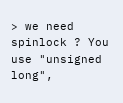> we need spinlock ? You use "unsigned long",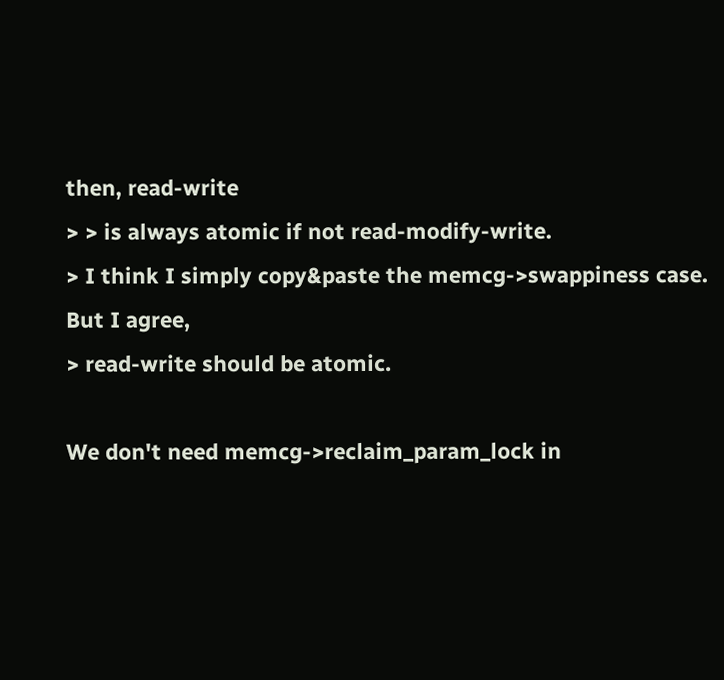then, read-write
> > is always atomic if not read-modify-write.
> I think I simply copy&paste the memcg->swappiness case. But I agree,
> read-write should be atomic.

We don't need memcg->reclaim_param_lock in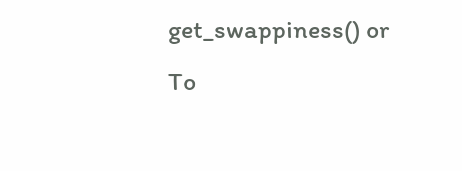get_swappiness() or
To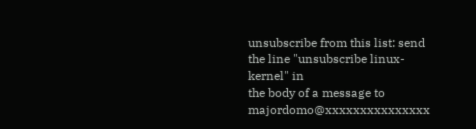unsubscribe from this list: send the line "unsubscribe linux-kernel" in
the body of a message to majordomo@xxxxxxxxxxxxxxx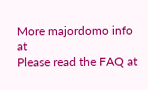More majordomo info at
Please read the FAQ at